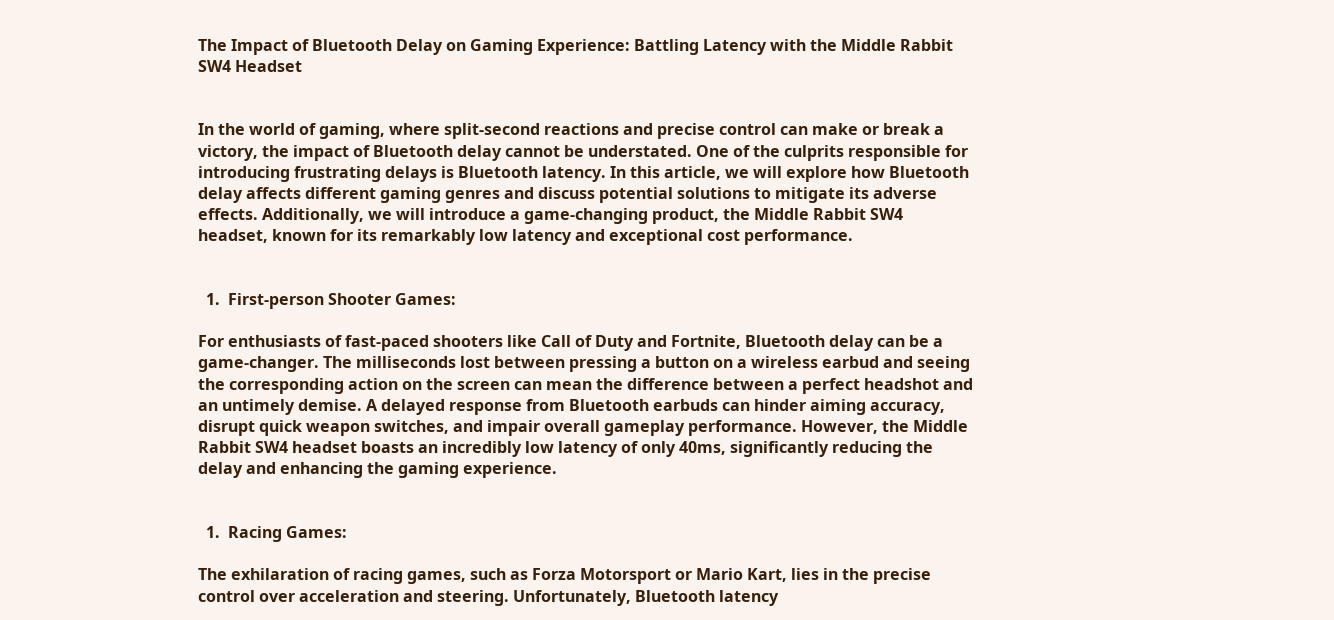The Impact of Bluetooth Delay on Gaming Experience: Battling Latency with the Middle Rabbit SW4 Headset


In the world of gaming, where split-second reactions and precise control can make or break a victory, the impact of Bluetooth delay cannot be understated. One of the culprits responsible for introducing frustrating delays is Bluetooth latency. In this article, we will explore how Bluetooth delay affects different gaming genres and discuss potential solutions to mitigate its adverse effects. Additionally, we will introduce a game-changing product, the Middle Rabbit SW4 headset, known for its remarkably low latency and exceptional cost performance.


  1.  First-person Shooter Games:

For enthusiasts of fast-paced shooters like Call of Duty and Fortnite, Bluetooth delay can be a game-changer. The milliseconds lost between pressing a button on a wireless earbud and seeing the corresponding action on the screen can mean the difference between a perfect headshot and an untimely demise. A delayed response from Bluetooth earbuds can hinder aiming accuracy, disrupt quick weapon switches, and impair overall gameplay performance. However, the Middle Rabbit SW4 headset boasts an incredibly low latency of only 40ms, significantly reducing the delay and enhancing the gaming experience.


  1.  Racing Games:

The exhilaration of racing games, such as Forza Motorsport or Mario Kart, lies in the precise control over acceleration and steering. Unfortunately, Bluetooth latency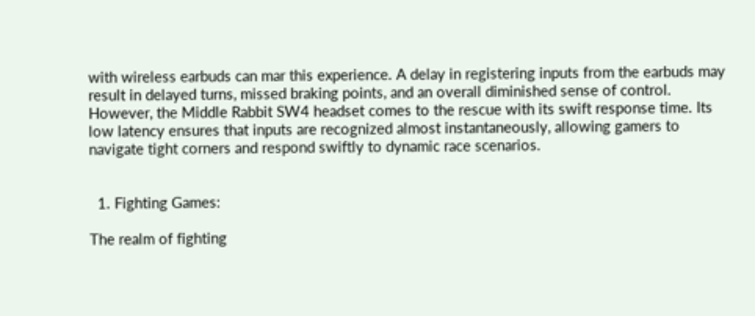with wireless earbuds can mar this experience. A delay in registering inputs from the earbuds may result in delayed turns, missed braking points, and an overall diminished sense of control. However, the Middle Rabbit SW4 headset comes to the rescue with its swift response time. Its low latency ensures that inputs are recognized almost instantaneously, allowing gamers to navigate tight corners and respond swiftly to dynamic race scenarios.


  1. Fighting Games:

The realm of fighting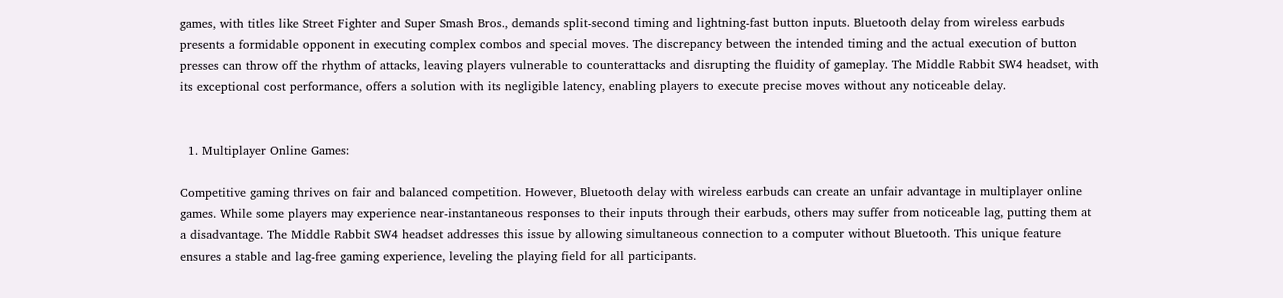games, with titles like Street Fighter and Super Smash Bros., demands split-second timing and lightning-fast button inputs. Bluetooth delay from wireless earbuds presents a formidable opponent in executing complex combos and special moves. The discrepancy between the intended timing and the actual execution of button presses can throw off the rhythm of attacks, leaving players vulnerable to counterattacks and disrupting the fluidity of gameplay. The Middle Rabbit SW4 headset, with its exceptional cost performance, offers a solution with its negligible latency, enabling players to execute precise moves without any noticeable delay.


  1. Multiplayer Online Games:

Competitive gaming thrives on fair and balanced competition. However, Bluetooth delay with wireless earbuds can create an unfair advantage in multiplayer online games. While some players may experience near-instantaneous responses to their inputs through their earbuds, others may suffer from noticeable lag, putting them at a disadvantage. The Middle Rabbit SW4 headset addresses this issue by allowing simultaneous connection to a computer without Bluetooth. This unique feature ensures a stable and lag-free gaming experience, leveling the playing field for all participants.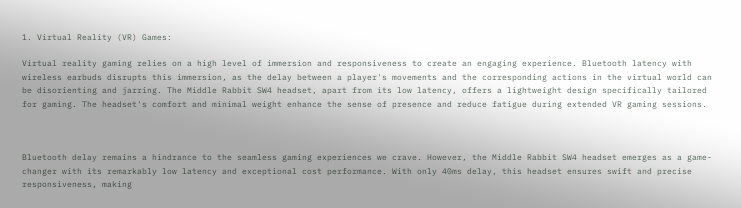1. Virtual Reality (VR) Games:

Virtual reality gaming relies on a high level of immersion and responsiveness to create an engaging experience. Bluetooth latency with wireless earbuds disrupts this immersion, as the delay between a player's movements and the corresponding actions in the virtual world can be disorienting and jarring. The Middle Rabbit SW4 headset, apart from its low latency, offers a lightweight design specifically tailored for gaming. The headset's comfort and minimal weight enhance the sense of presence and reduce fatigue during extended VR gaming sessions.



Bluetooth delay remains a hindrance to the seamless gaming experiences we crave. However, the Middle Rabbit SW4 headset emerges as a game-changer with its remarkably low latency and exceptional cost performance. With only 40ms delay, this headset ensures swift and precise responsiveness, making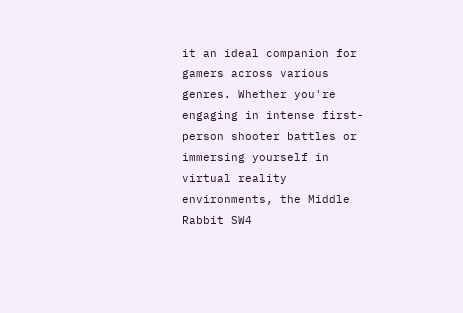it an ideal companion for gamers across various genres. Whether you're engaging in intense first-person shooter battles or immersing yourself in virtual reality environments, the Middle Rabbit SW4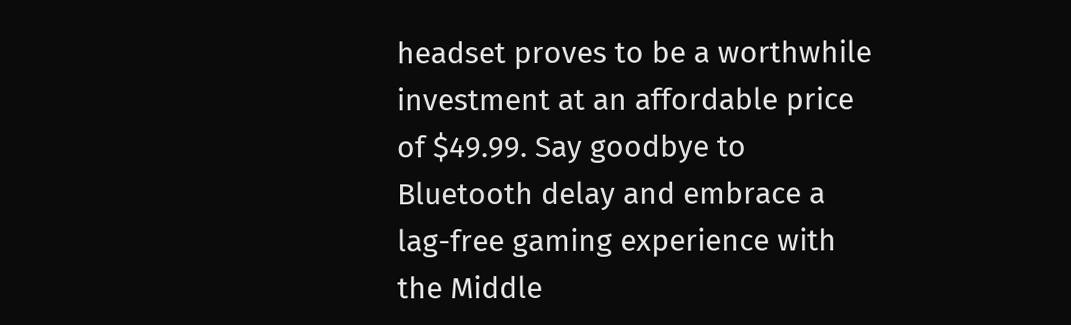headset proves to be a worthwhile investment at an affordable price of $49.99. Say goodbye to Bluetooth delay and embrace a lag-free gaming experience with the Middle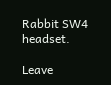Rabbit SW4 headset.

Leave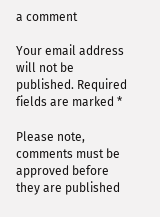a comment

Your email address will not be published. Required fields are marked *

Please note, comments must be approved before they are published